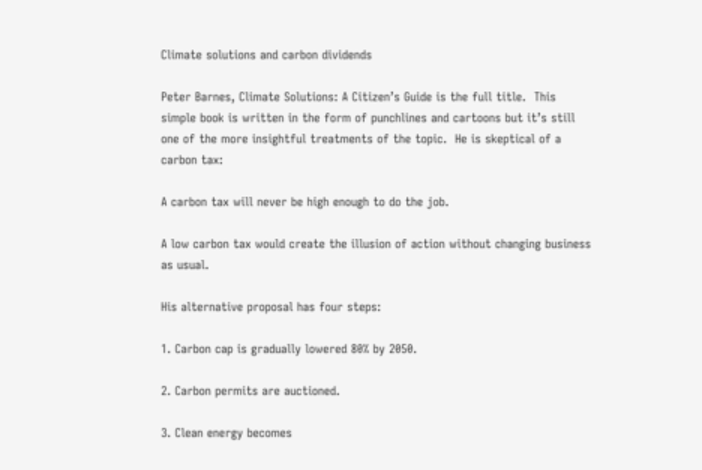Climate solutions and carbon dividends

Peter Barnes, Climate Solutions: A Citizen’s Guide is the full title.  This simple book is written in the form of punchlines and cartoons but it’s still one of the more insightful treatments of the topic.  He is skeptical of a carbon tax:

A carbon tax will never be high enough to do the job.

A low carbon tax would create the illusion of action without changing business as usual.

His alternative proposal has four steps:

1. Carbon cap is gradually lowered 80% by 2050.

2. Carbon permits are auctioned.

3. Clean energy becomes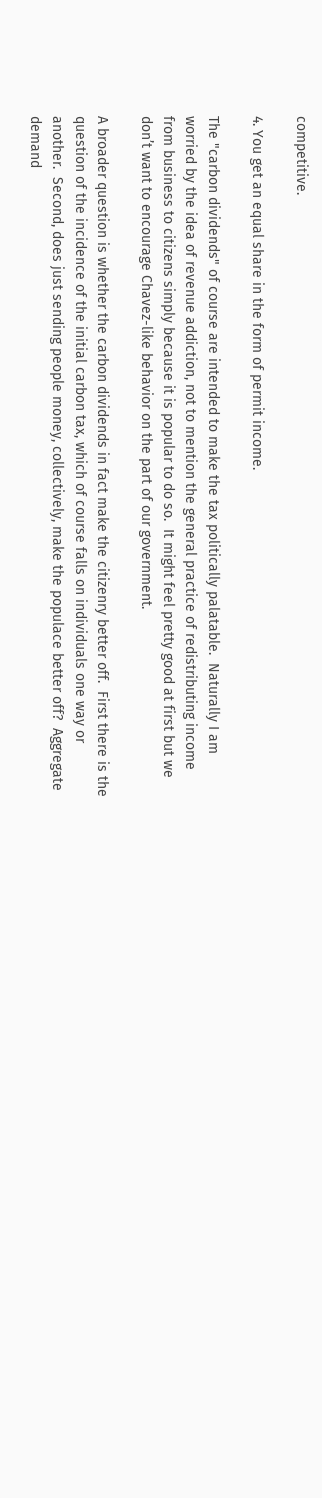competitive.

4. You get an equal share in the form of permit income.

The "carbon dividends" of course are intended to make the tax politically palatable.  Naturally I am worried by the idea of revenue addiction, not to mention the general practice of redistributing income from business to citizens simply because it is popular to do so.  It might feel pretty good at first but we don’t want to encourage Chavez-like behavior on the part of our government.

A broader question is whether the carbon dividends in fact make the citizenry better off.  First there is the question of the incidence of the initial carbon tax, which of course falls on individuals one way or another.  Second, does just sending people money, collectively, make the populace better off?  Aggregate demand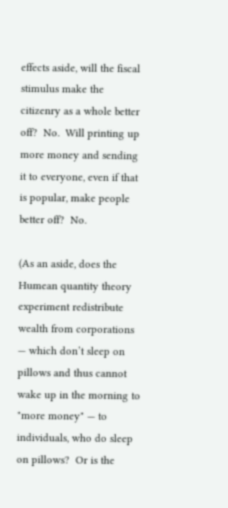effects aside, will the fiscal stimulus make the citizenry as a whole better off?  No.  Will printing up more money and sending it to everyone, even if that is popular, make people better off?  No.

(As an aside, does the Humean quantity theory experiment redistribute wealth from corporations — which don’t sleep on pillows and thus cannot wake up in the morning to "more money" — to individuals, who do sleep on pillows?  Or is the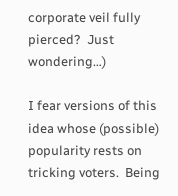corporate veil fully pierced?  Just wondering…)

I fear versions of this idea whose (possible) popularity rests on tricking voters.  Being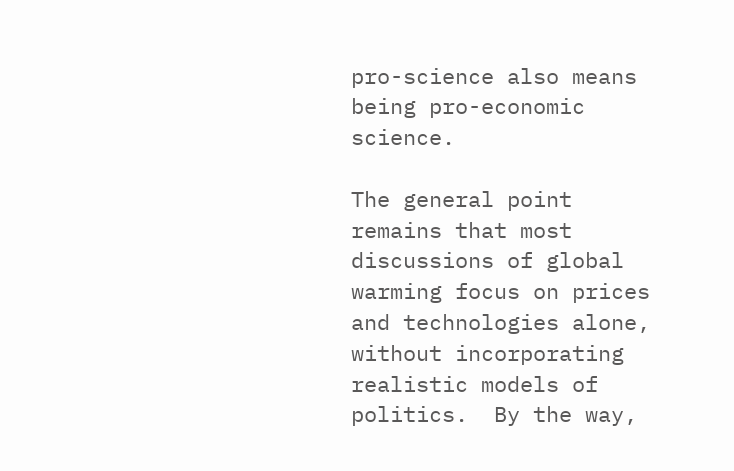pro-science also means being pro-economic science.

The general point remains that most discussions of global warming focus on prices and technologies alone, without incorporating realistic models of politics.  By the way,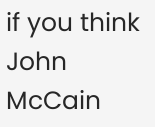if you think John McCain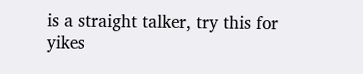is a straight talker, try this for yikes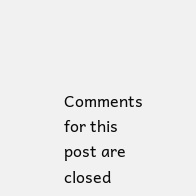Comments for this post are closed